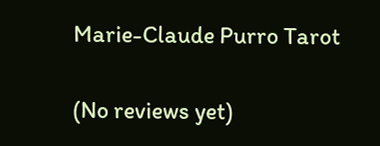Marie-Claude Purro Tarot

(No reviews yet)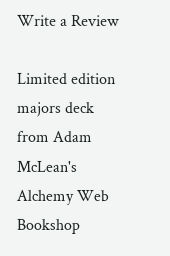Write a Review

Limited edition majors deck from Adam McLean's Alchemy Web Bookshop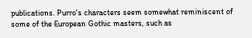publications. Purro's characters seem somewhat reminiscent of some of the European Gothic masters, such as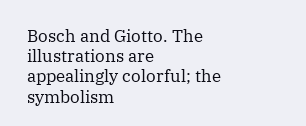Bosch and Giotto. The illustrations are appealingly colorful; the symbolism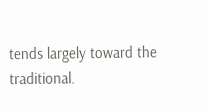tends largely toward the traditional.